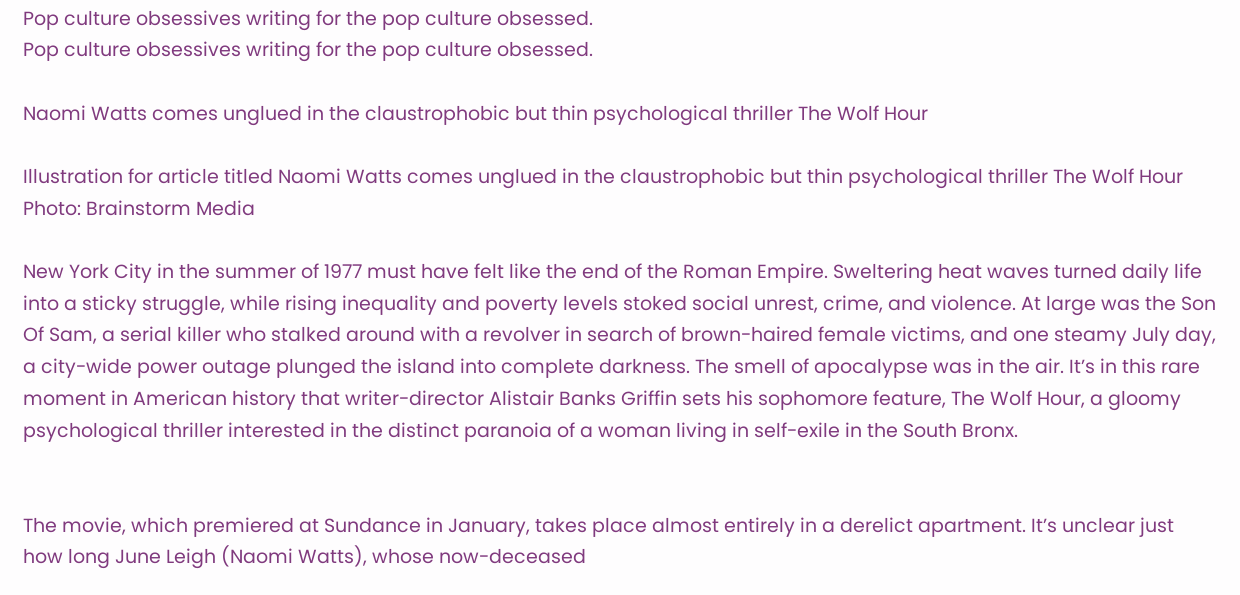Pop culture obsessives writing for the pop culture obsessed.
Pop culture obsessives writing for the pop culture obsessed.

Naomi Watts comes unglued in the claustrophobic but thin psychological thriller The Wolf Hour

Illustration for article titled Naomi Watts comes unglued in the claustrophobic but thin psychological thriller The Wolf Hour
Photo: Brainstorm Media

New York City in the summer of 1977 must have felt like the end of the Roman Empire. Sweltering heat waves turned daily life into a sticky struggle, while rising inequality and poverty levels stoked social unrest, crime, and violence. At large was the Son Of Sam, a serial killer who stalked around with a revolver in search of brown-haired female victims, and one steamy July day, a city-wide power outage plunged the island into complete darkness. The smell of apocalypse was in the air. It’s in this rare moment in American history that writer-director Alistair Banks Griffin sets his sophomore feature, The Wolf Hour, a gloomy psychological thriller interested in the distinct paranoia of a woman living in self-exile in the South Bronx.


The movie, which premiered at Sundance in January, takes place almost entirely in a derelict apartment. It’s unclear just how long June Leigh (Naomi Watts), whose now-deceased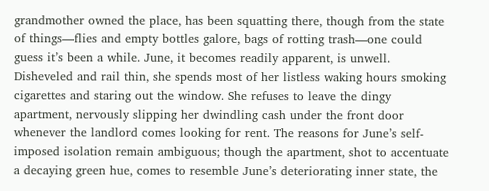grandmother owned the place, has been squatting there, though from the state of things—flies and empty bottles galore, bags of rotting trash—one could guess it’s been a while. June, it becomes readily apparent, is unwell. Disheveled and rail thin, she spends most of her listless waking hours smoking cigarettes and staring out the window. She refuses to leave the dingy apartment, nervously slipping her dwindling cash under the front door whenever the landlord comes looking for rent. The reasons for June’s self-imposed isolation remain ambiguous; though the apartment, shot to accentuate a decaying green hue, comes to resemble June’s deteriorating inner state, the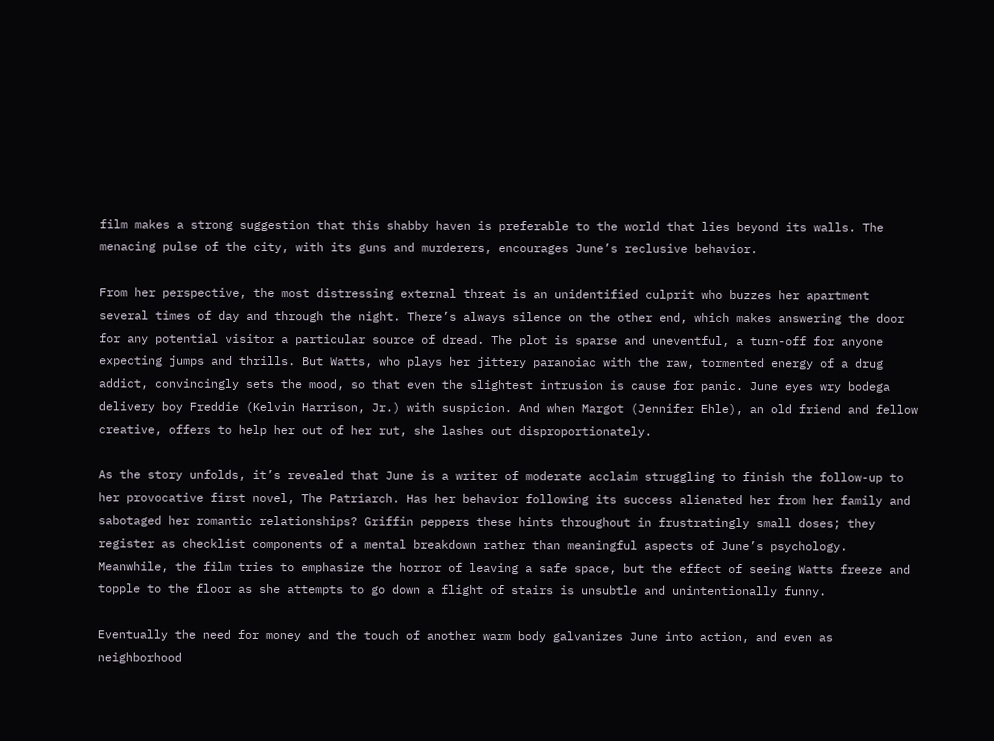film makes a strong suggestion that this shabby haven is preferable to the world that lies beyond its walls. The menacing pulse of the city, with its guns and murderers, encourages June’s reclusive behavior.

From her perspective, the most distressing external threat is an unidentified culprit who buzzes her apartment several times of day and through the night. There’s always silence on the other end, which makes answering the door for any potential visitor a particular source of dread. The plot is sparse and uneventful, a turn-off for anyone expecting jumps and thrills. But Watts, who plays her jittery paranoiac with the raw, tormented energy of a drug addict, convincingly sets the mood, so that even the slightest intrusion is cause for panic. June eyes wry bodega delivery boy Freddie (Kelvin Harrison, Jr.) with suspicion. And when Margot (Jennifer Ehle), an old friend and fellow creative, offers to help her out of her rut, she lashes out disproportionately.

As the story unfolds, it’s revealed that June is a writer of moderate acclaim struggling to finish the follow-up to her provocative first novel, The Patriarch. Has her behavior following its success alienated her from her family and sabotaged her romantic relationships? Griffin peppers these hints throughout in frustratingly small doses; they register as checklist components of a mental breakdown rather than meaningful aspects of June’s psychology. Meanwhile, the film tries to emphasize the horror of leaving a safe space, but the effect of seeing Watts freeze and topple to the floor as she attempts to go down a flight of stairs is unsubtle and unintentionally funny.

Eventually the need for money and the touch of another warm body galvanizes June into action, and even as neighborhood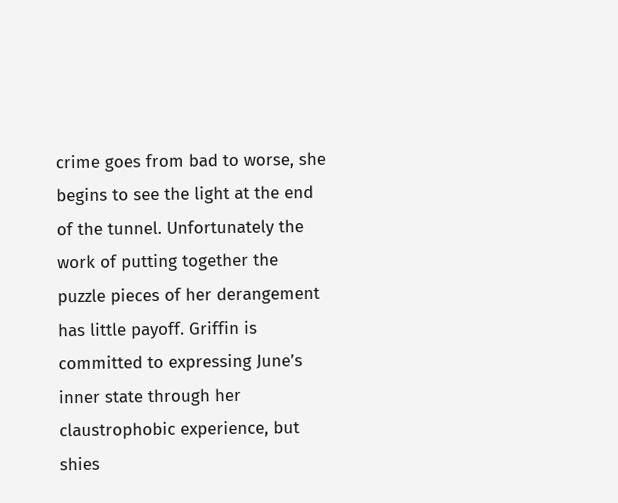crime goes from bad to worse, she begins to see the light at the end of the tunnel. Unfortunately the work of putting together the puzzle pieces of her derangement has little payoff. Griffin is committed to expressing June’s inner state through her claustrophobic experience, but shies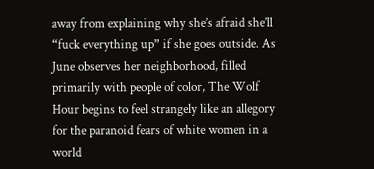away from explaining why she’s afraid she’ll “fuck everything up” if she goes outside. As June observes her neighborhood, filled primarily with people of color, The Wolf Hour begins to feel strangely like an allegory for the paranoid fears of white women in a world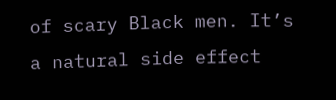of scary Black men. It’s a natural side effect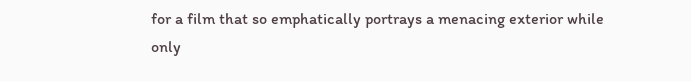for a film that so emphatically portrays a menacing exterior while only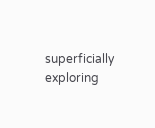superficially exploring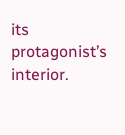its protagonist’s interior.